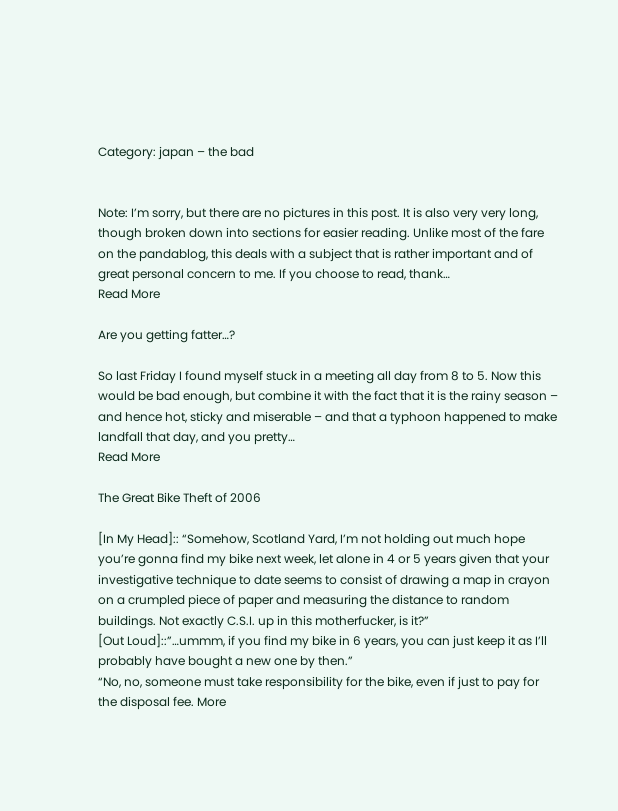Category: japan – the bad


Note: I’m sorry, but there are no pictures in this post. It is also very very long, though broken down into sections for easier reading. Unlike most of the fare on the pandablog, this deals with a subject that is rather important and of great personal concern to me. If you choose to read, thank…
Read More

Are you getting fatter…?

So last Friday I found myself stuck in a meeting all day from 8 to 5. Now this would be bad enough, but combine it with the fact that it is the rainy season – and hence hot, sticky and miserable – and that a typhoon happened to make landfall that day, and you pretty…
Read More

The Great Bike Theft of 2006

[In My Head]:: “Somehow, Scotland Yard, I’m not holding out much hope you’re gonna find my bike next week, let alone in 4 or 5 years given that your investigative technique to date seems to consist of drawing a map in crayon on a crumpled piece of paper and measuring the distance to random buildings. Not exactly C.S.I. up in this motherfucker, is it?”
[Out Loud]::”…ummm, if you find my bike in 6 years, you can just keep it as I’ll probably have bought a new one by then.”
“No, no, someone must take responsibility for the bike, even if just to pay for the disposal fee. More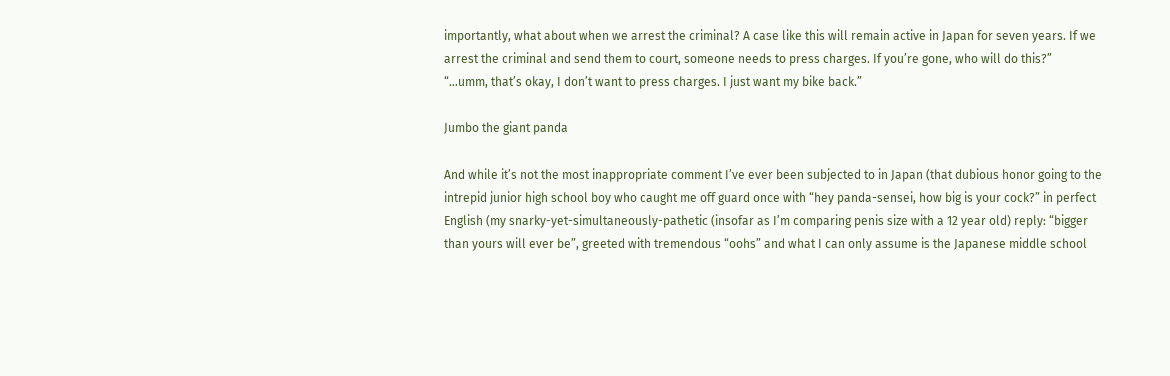importantly, what about when we arrest the criminal? A case like this will remain active in Japan for seven years. If we arrest the criminal and send them to court, someone needs to press charges. If you’re gone, who will do this?”
“…umm, that’s okay, I don’t want to press charges. I just want my bike back.”

Jumbo the giant panda

And while it’s not the most inappropriate comment I’ve ever been subjected to in Japan (that dubious honor going to the intrepid junior high school boy who caught me off guard once with “hey panda-sensei, how big is your cock?” in perfect English (my snarky-yet-simultaneously-pathetic (insofar as I’m comparing penis size with a 12 year old) reply: “bigger than yours will ever be”, greeted with tremendous “oohs” and what I can only assume is the Japanese middle school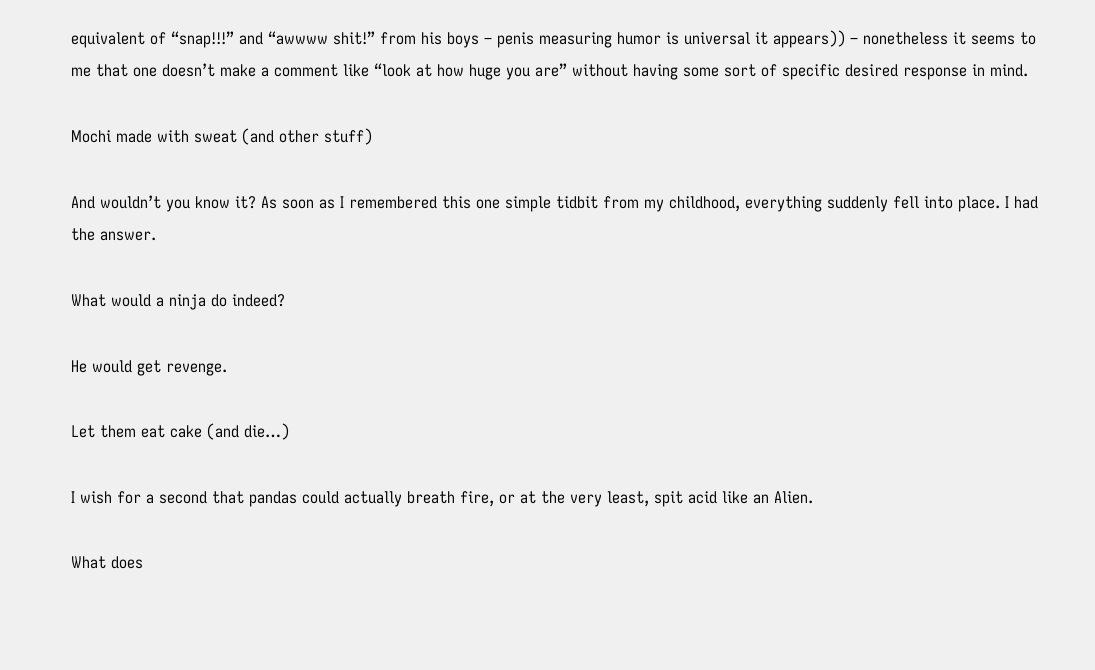equivalent of “snap!!!” and “awwww shit!” from his boys – penis measuring humor is universal it appears)) – nonetheless it seems to me that one doesn’t make a comment like “look at how huge you are” without having some sort of specific desired response in mind.

Mochi made with sweat (and other stuff)

And wouldn’t you know it? As soon as I remembered this one simple tidbit from my childhood, everything suddenly fell into place. I had the answer.

What would a ninja do indeed?

He would get revenge.

Let them eat cake (and die…)

I wish for a second that pandas could actually breath fire, or at the very least, spit acid like an Alien.

What does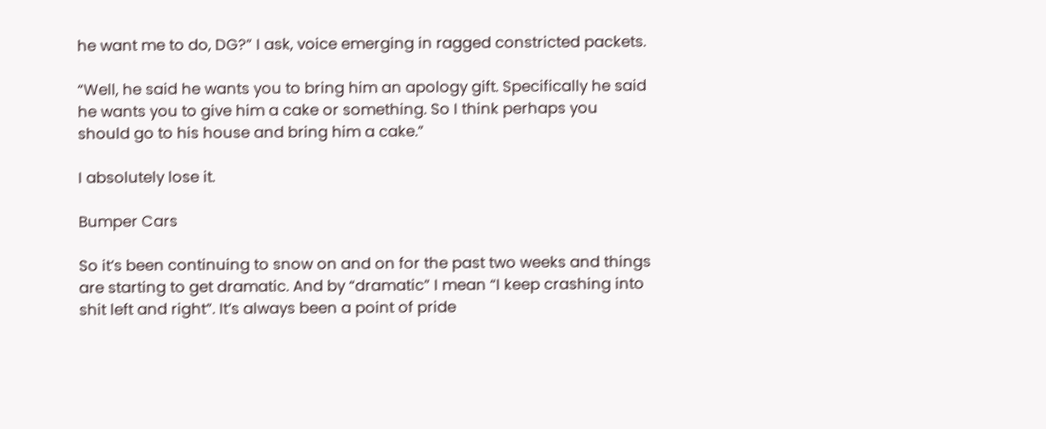he want me to do, DG?” I ask, voice emerging in ragged constricted packets.

“Well, he said he wants you to bring him an apology gift. Specifically he said he wants you to give him a cake or something. So I think perhaps you should go to his house and bring him a cake.”

I absolutely lose it.

Bumper Cars

So it’s been continuing to snow on and on for the past two weeks and things are starting to get dramatic. And by “dramatic” I mean “I keep crashing into shit left and right”. It’s always been a point of pride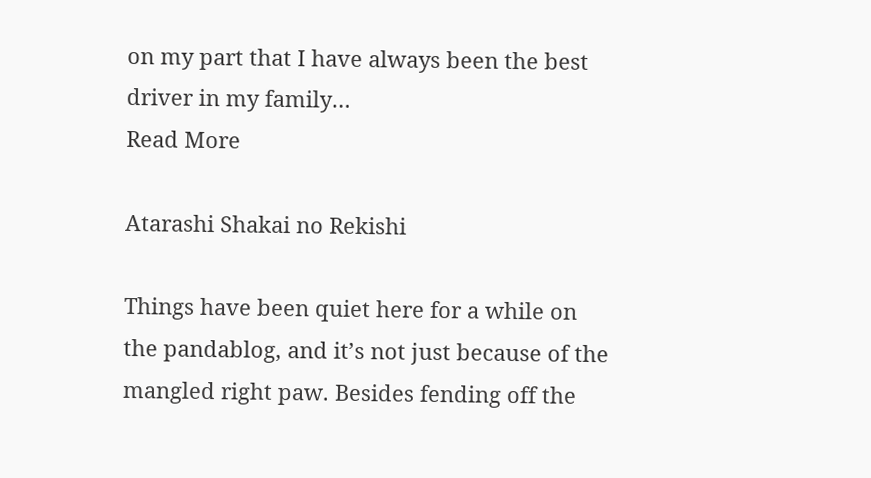on my part that I have always been the best driver in my family…
Read More

Atarashi Shakai no Rekishi

Things have been quiet here for a while on the pandablog, and it’s not just because of the mangled right paw. Besides fending off the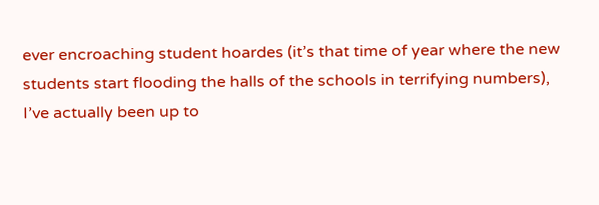ever encroaching student hoardes (it’s that time of year where the new students start flooding the halls of the schools in terrifying numbers), I’ve actually been up to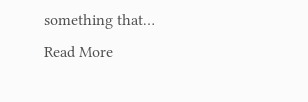something that…
Read More